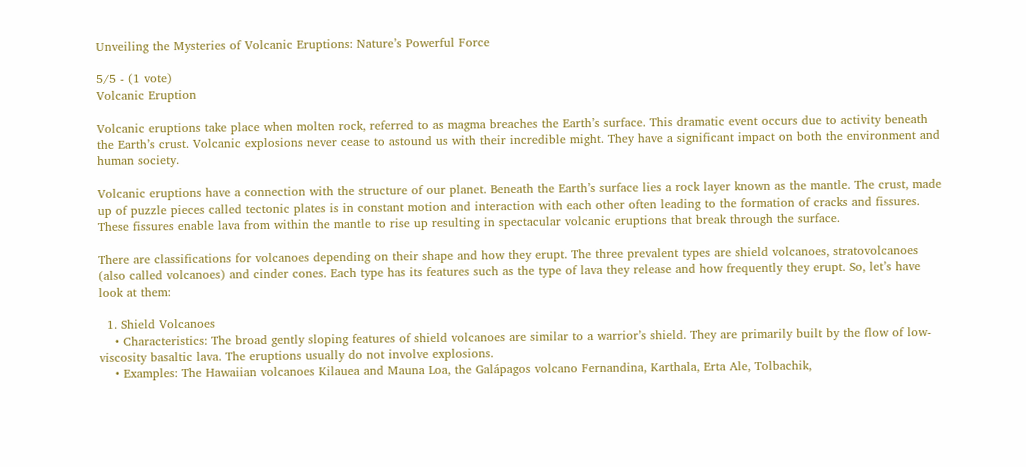Unveiling the Mysteries of Volcanic Eruptions: Nature’s Powerful Force

5/5 - (1 vote)
Volcanic Eruption

Volcanic eruptions take place when molten rock, referred to as magma breaches the Earth’s surface. This dramatic event occurs due to activity beneath the Earth’s crust. Volcanic explosions never cease to astound us with their incredible might. They have a significant impact on both the environment and human society.

Volcanic eruptions have a connection with the structure of our planet. Beneath the Earth’s surface lies a rock layer known as the mantle. The crust, made up of puzzle pieces called tectonic plates is in constant motion and interaction with each other often leading to the formation of cracks and fissures. These fissures enable lava from within the mantle to rise up resulting in spectacular volcanic eruptions that break through the surface.

There are classifications for volcanoes depending on their shape and how they erupt. The three prevalent types are shield volcanoes, stratovolcanoes (also called volcanoes) and cinder cones. Each type has its features such as the type of lava they release and how frequently they erupt. So, let’s have look at them:

  1. Shield Volcanoes
    • Characteristics: The broad gently sloping features of shield volcanoes are similar to a warrior’s shield. They are primarily built by the flow of low-viscosity basaltic lava. The eruptions usually do not involve explosions.
    • Examples: The Hawaiian volcanoes Kilauea and Mauna Loa, the Galápagos volcano Fernandina, Karthala, Erta Ale, Tolbachik,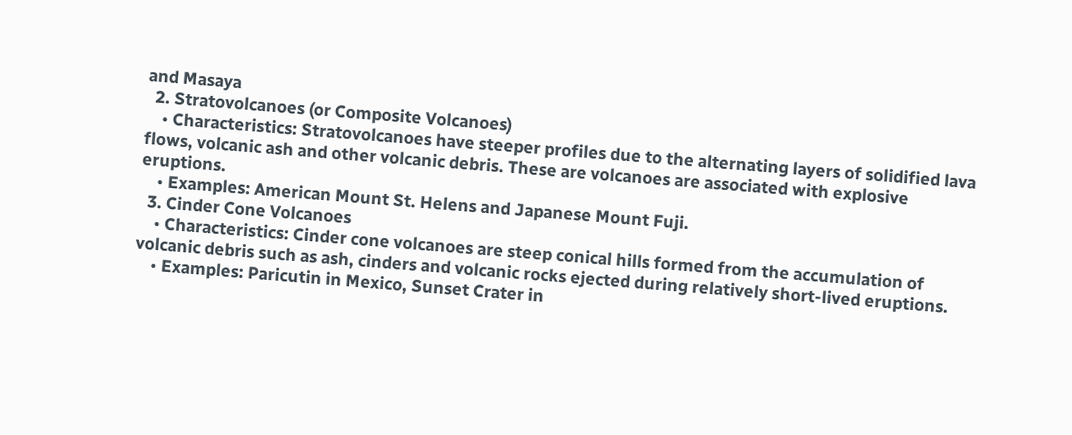and Masaya
  2. Stratovolcanoes (or Composite Volcanoes)
    • Characteristics: Stratovolcanoes have steeper profiles due to the alternating layers of solidified lava flows, volcanic ash and other volcanic debris. These are volcanoes are associated with explosive eruptions.
    • Examples: American Mount St. Helens and Japanese Mount Fuji.
  3. Cinder Cone Volcanoes
    • Characteristics: Cinder cone volcanoes are steep conical hills formed from the accumulation of volcanic debris such as ash, cinders and volcanic rocks ejected during relatively short-lived eruptions.
    • Examples: Paricutin in Mexico, Sunset Crater in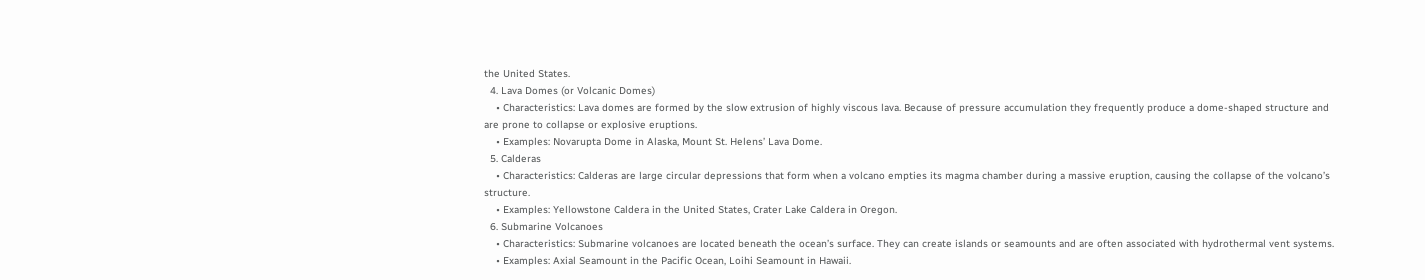the United States.
  4. Lava Domes (or Volcanic Domes)
    • Characteristics: Lava domes are formed by the slow extrusion of highly viscous lava. Because of pressure accumulation they frequently produce a dome-shaped structure and are prone to collapse or explosive eruptions.
    • Examples: Novarupta Dome in Alaska, Mount St. Helens’ Lava Dome.
  5. Calderas
    • Characteristics: Calderas are large circular depressions that form when a volcano empties its magma chamber during a massive eruption, causing the collapse of the volcano’s structure.
    • Examples: Yellowstone Caldera in the United States, Crater Lake Caldera in Oregon.
  6. Submarine Volcanoes
    • Characteristics: Submarine volcanoes are located beneath the ocean’s surface. They can create islands or seamounts and are often associated with hydrothermal vent systems.
    • Examples: Axial Seamount in the Pacific Ocean, Loihi Seamount in Hawaii.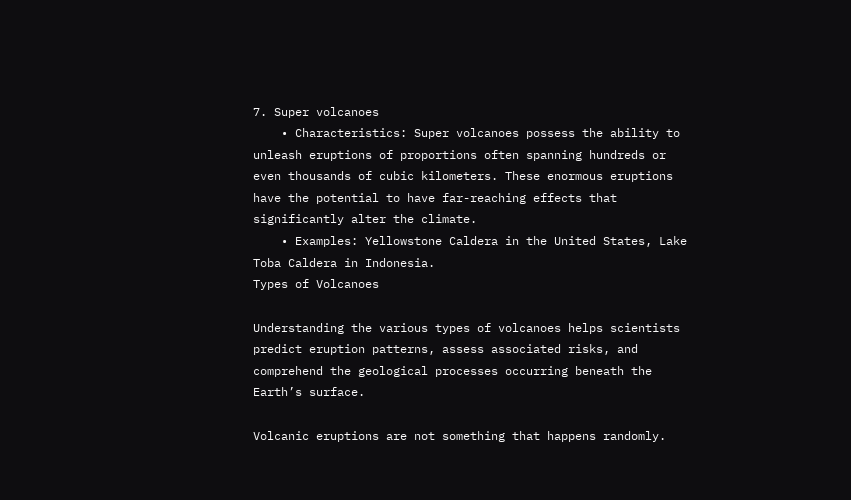7. Super volcanoes
    • Characteristics: Super volcanoes possess the ability to unleash eruptions of proportions often spanning hundreds or even thousands of cubic kilometers. These enormous eruptions have the potential to have far-reaching effects that significantly alter the climate.
    • Examples: Yellowstone Caldera in the United States, Lake Toba Caldera in Indonesia.
Types of Volcanoes

Understanding the various types of volcanoes helps scientists predict eruption patterns, assess associated risks, and comprehend the geological processes occurring beneath the Earth’s surface.

Volcanic eruptions are not something that happens randomly.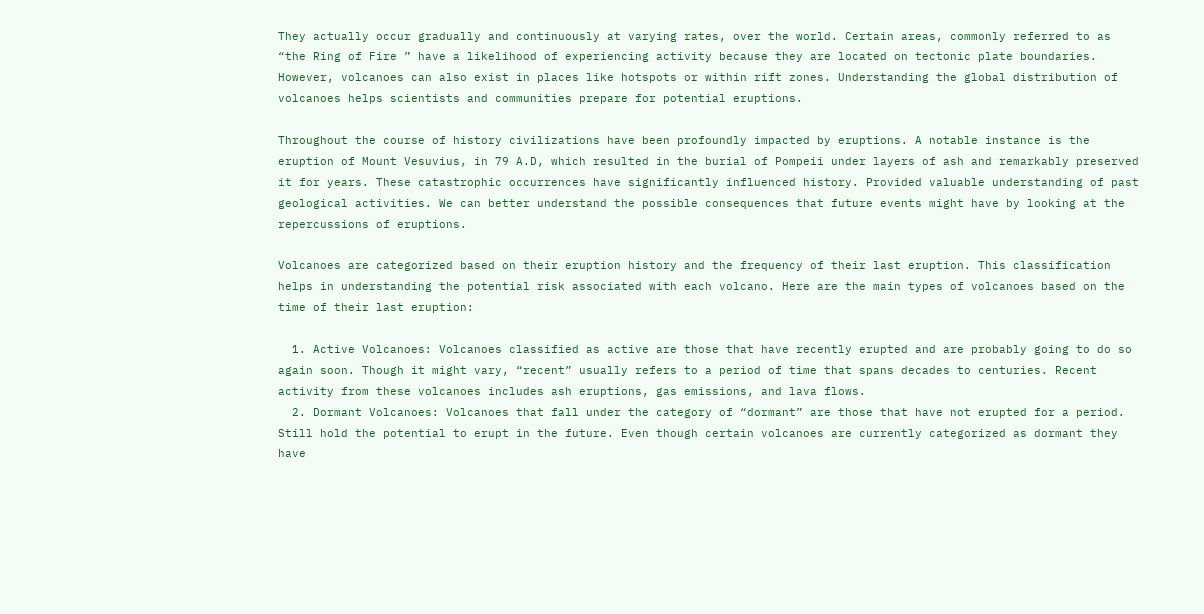They actually occur gradually and continuously at varying rates, over the world. Certain areas, commonly referred to as “the Ring of Fire ” have a likelihood of experiencing activity because they are located on tectonic plate boundaries. However, volcanoes can also exist in places like hotspots or within rift zones. Understanding the global distribution of volcanoes helps scientists and communities prepare for potential eruptions.

Throughout the course of history civilizations have been profoundly impacted by eruptions. A notable instance is the eruption of Mount Vesuvius, in 79 A.D, which resulted in the burial of Pompeii under layers of ash and remarkably preserved it for years. These catastrophic occurrences have significantly influenced history. Provided valuable understanding of past geological activities. We can better understand the possible consequences that future events might have by looking at the repercussions of eruptions.

Volcanoes are categorized based on their eruption history and the frequency of their last eruption. This classification helps in understanding the potential risk associated with each volcano. Here are the main types of volcanoes based on the time of their last eruption:

  1. Active Volcanoes: Volcanoes classified as active are those that have recently erupted and are probably going to do so again soon. Though it might vary, “recent” usually refers to a period of time that spans decades to centuries. Recent activity from these volcanoes includes ash eruptions, gas emissions, and lava flows.
  2. Dormant Volcanoes: Volcanoes that fall under the category of “dormant” are those that have not erupted for a period. Still hold the potential to erupt in the future. Even though certain volcanoes are currently categorized as dormant they have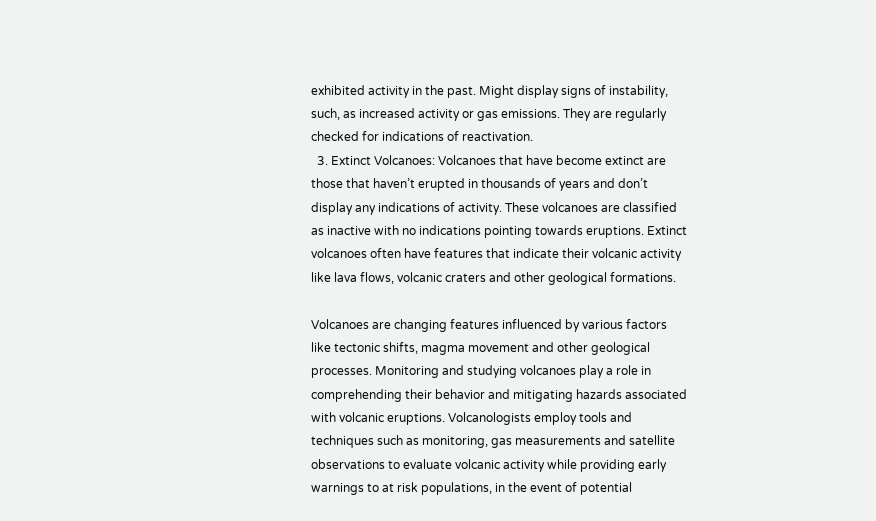exhibited activity in the past. Might display signs of instability, such, as increased activity or gas emissions. They are regularly checked for indications of reactivation.
  3. Extinct Volcanoes: Volcanoes that have become extinct are those that haven’t erupted in thousands of years and don’t display any indications of activity. These volcanoes are classified as inactive with no indications pointing towards eruptions. Extinct volcanoes often have features that indicate their volcanic activity like lava flows, volcanic craters and other geological formations.

Volcanoes are changing features influenced by various factors like tectonic shifts, magma movement and other geological processes. Monitoring and studying volcanoes play a role in comprehending their behavior and mitigating hazards associated with volcanic eruptions. Volcanologists employ tools and techniques such as monitoring, gas measurements and satellite observations to evaluate volcanic activity while providing early warnings to at risk populations, in the event of potential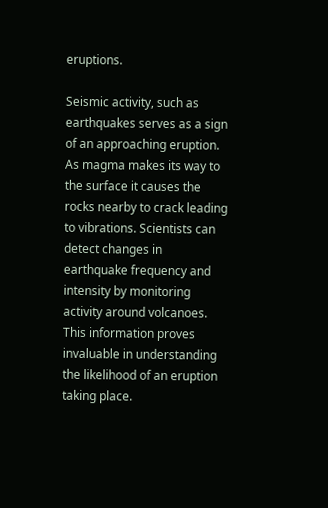eruptions.

Seismic activity, such as earthquakes serves as a sign of an approaching eruption. As magma makes its way to the surface it causes the rocks nearby to crack leading to vibrations. Scientists can detect changes in earthquake frequency and intensity by monitoring activity around volcanoes. This information proves invaluable in understanding the likelihood of an eruption taking place.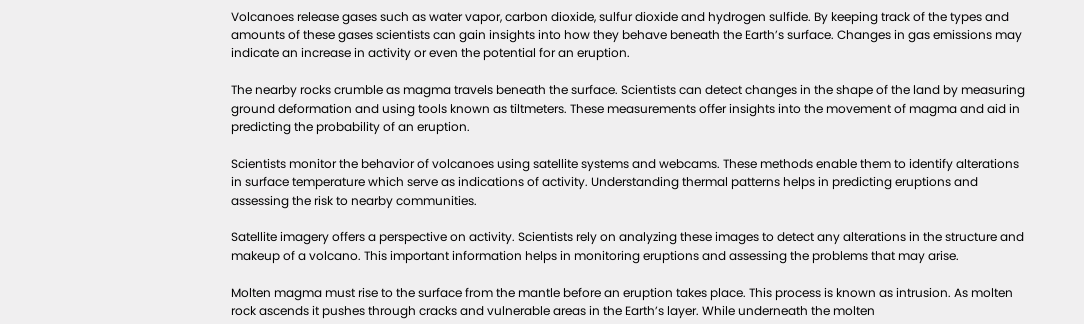Volcanoes release gases such as water vapor, carbon dioxide, sulfur dioxide and hydrogen sulfide. By keeping track of the types and amounts of these gases scientists can gain insights into how they behave beneath the Earth’s surface. Changes in gas emissions may indicate an increase in activity or even the potential for an eruption.

The nearby rocks crumble as magma travels beneath the surface. Scientists can detect changes in the shape of the land by measuring ground deformation and using tools known as tiltmeters. These measurements offer insights into the movement of magma and aid in predicting the probability of an eruption.

Scientists monitor the behavior of volcanoes using satellite systems and webcams. These methods enable them to identify alterations in surface temperature which serve as indications of activity. Understanding thermal patterns helps in predicting eruptions and assessing the risk to nearby communities.

Satellite imagery offers a perspective on activity. Scientists rely on analyzing these images to detect any alterations in the structure and makeup of a volcano. This important information helps in monitoring eruptions and assessing the problems that may arise.

Molten magma must rise to the surface from the mantle before an eruption takes place. This process is known as intrusion. As molten rock ascends it pushes through cracks and vulnerable areas in the Earth’s layer. While underneath the molten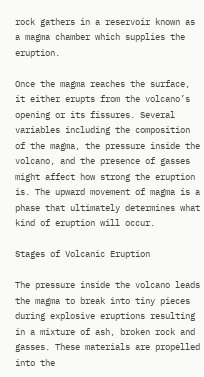rock gathers in a reservoir known as a magma chamber which supplies the eruption.

Once the magma reaches the surface, it either erupts from the volcano’s opening or its fissures. Several variables including the composition of the magma, the pressure inside the volcano, and the presence of gasses might affect how strong the eruption is. The upward movement of magma is a phase that ultimately determines what kind of eruption will occur.

Stages of Volcanic Eruption

The pressure inside the volcano leads the magma to break into tiny pieces during explosive eruptions resulting in a mixture of ash, broken rock and gasses. These materials are propelled into the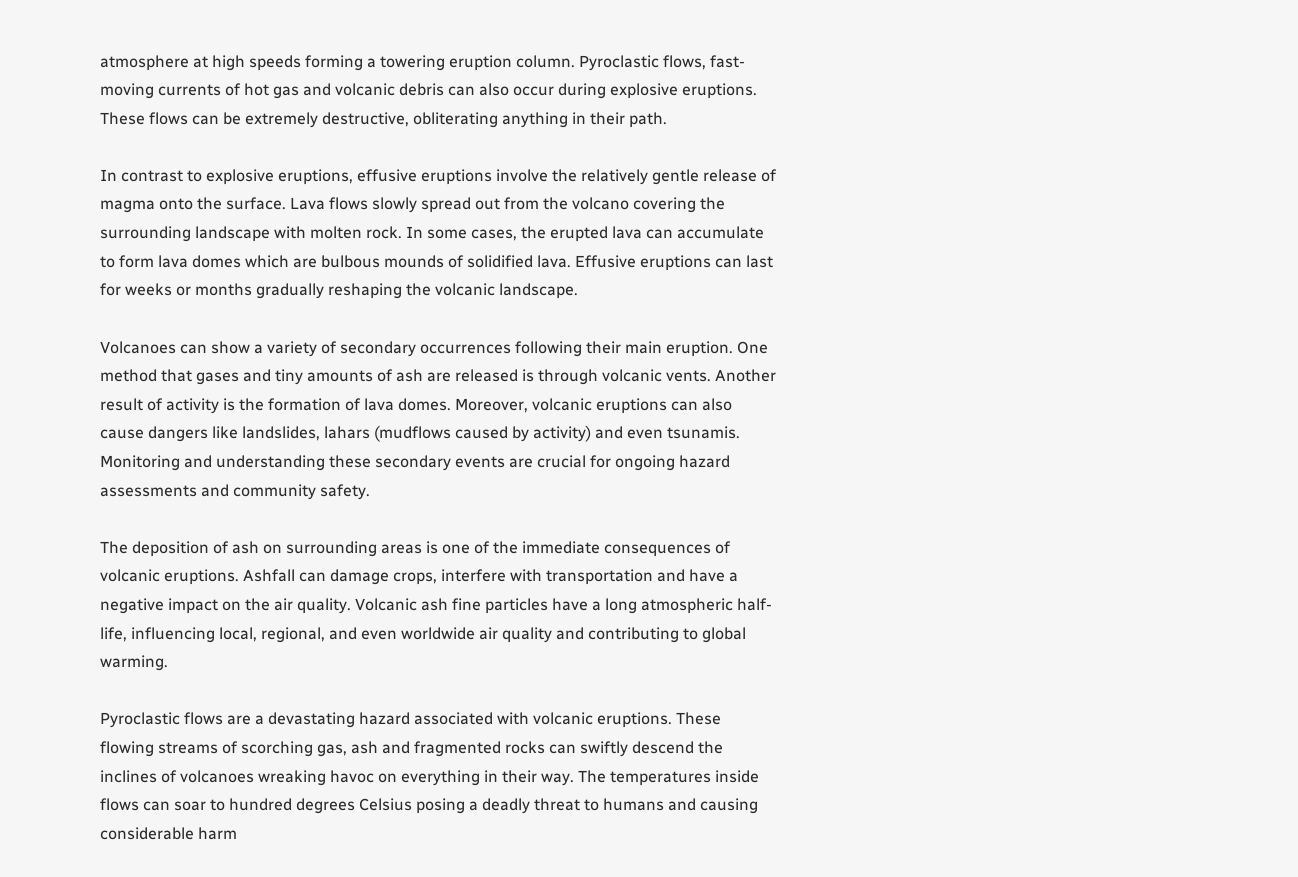atmosphere at high speeds forming a towering eruption column. Pyroclastic flows, fast-moving currents of hot gas and volcanic debris can also occur during explosive eruptions. These flows can be extremely destructive, obliterating anything in their path.

In contrast to explosive eruptions, effusive eruptions involve the relatively gentle release of magma onto the surface. Lava flows slowly spread out from the volcano covering the surrounding landscape with molten rock. In some cases, the erupted lava can accumulate to form lava domes which are bulbous mounds of solidified lava. Effusive eruptions can last for weeks or months gradually reshaping the volcanic landscape.

Volcanoes can show a variety of secondary occurrences following their main eruption. One method that gases and tiny amounts of ash are released is through volcanic vents. Another result of activity is the formation of lava domes. Moreover, volcanic eruptions can also cause dangers like landslides, lahars (mudflows caused by activity) and even tsunamis. Monitoring and understanding these secondary events are crucial for ongoing hazard assessments and community safety.

The deposition of ash on surrounding areas is one of the immediate consequences of volcanic eruptions. Ashfall can damage crops, interfere with transportation and have a negative impact on the air quality. Volcanic ash fine particles have a long atmospheric half-life, influencing local, regional, and even worldwide air quality and contributing to global warming.

Pyroclastic flows are a devastating hazard associated with volcanic eruptions. These flowing streams of scorching gas, ash and fragmented rocks can swiftly descend the inclines of volcanoes wreaking havoc on everything in their way. The temperatures inside flows can soar to hundred degrees Celsius posing a deadly threat to humans and causing considerable harm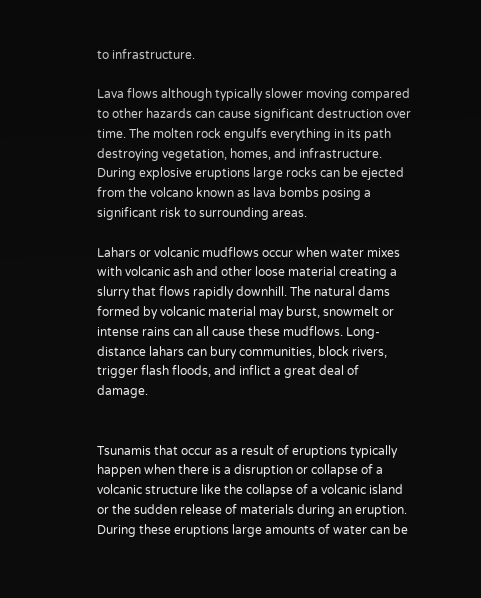to infrastructure.

Lava flows although typically slower moving compared to other hazards can cause significant destruction over time. The molten rock engulfs everything in its path destroying vegetation, homes, and infrastructure. During explosive eruptions large rocks can be ejected from the volcano known as lava bombs posing a significant risk to surrounding areas.

Lahars or volcanic mudflows occur when water mixes with volcanic ash and other loose material creating a slurry that flows rapidly downhill. The natural dams formed by volcanic material may burst, snowmelt or intense rains can all cause these mudflows. Long-distance lahars can bury communities, block rivers, trigger flash floods, and inflict a great deal of damage.


Tsunamis that occur as a result of eruptions typically happen when there is a disruption or collapse of a volcanic structure like the collapse of a volcanic island or the sudden release of materials during an eruption. During these eruptions large amounts of water can be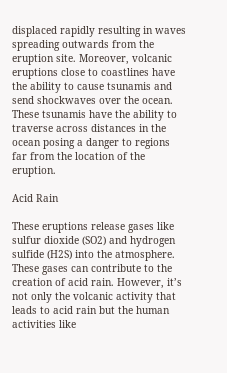displaced rapidly resulting in waves spreading outwards from the eruption site. Moreover, volcanic eruptions close to coastlines have the ability to cause tsunamis and send shockwaves over the ocean. These tsunamis have the ability to traverse across distances in the ocean posing a danger to regions far from the location of the eruption.

Acid Rain

These eruptions release gases like sulfur dioxide (SO2) and hydrogen sulfide (H2S) into the atmosphere. These gases can contribute to the creation of acid rain. However, it’s not only the volcanic activity that leads to acid rain but the human activities like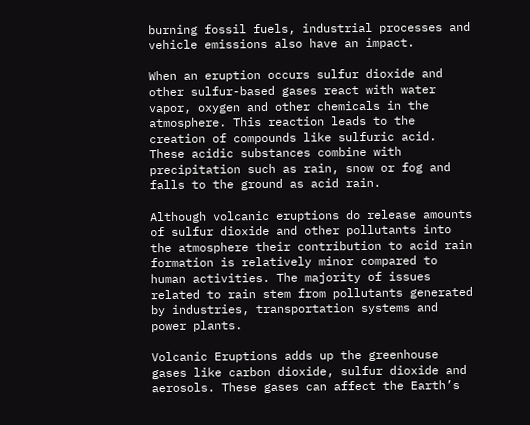burning fossil fuels, industrial processes and vehicle emissions also have an impact.

When an eruption occurs sulfur dioxide and other sulfur-based gases react with water vapor, oxygen and other chemicals in the atmosphere. This reaction leads to the creation of compounds like sulfuric acid. These acidic substances combine with precipitation such as rain, snow or fog and falls to the ground as acid rain.

Although volcanic eruptions do release amounts of sulfur dioxide and other pollutants into the atmosphere their contribution to acid rain formation is relatively minor compared to human activities. The majority of issues related to rain stem from pollutants generated by industries, transportation systems and power plants.

Volcanic Eruptions adds up the greenhouse gases like carbon dioxide, sulfur dioxide and aerosols. These gases can affect the Earth’s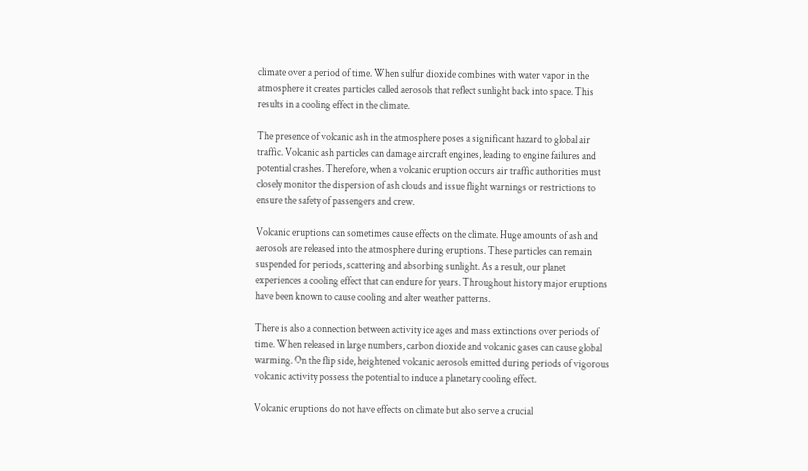climate over a period of time. When sulfur dioxide combines with water vapor in the atmosphere it creates particles called aerosols that reflect sunlight back into space. This results in a cooling effect in the climate.

The presence of volcanic ash in the atmosphere poses a significant hazard to global air traffic. Volcanic ash particles can damage aircraft engines, leading to engine failures and potential crashes. Therefore, when a volcanic eruption occurs air traffic authorities must closely monitor the dispersion of ash clouds and issue flight warnings or restrictions to ensure the safety of passengers and crew.

Volcanic eruptions can sometimes cause effects on the climate. Huge amounts of ash and aerosols are released into the atmosphere during eruptions. These particles can remain suspended for periods, scattering and absorbing sunlight. As a result, our planet experiences a cooling effect that can endure for years. Throughout history major eruptions have been known to cause cooling and alter weather patterns.

There is also a connection between activity ice ages and mass extinctions over periods of time. When released in large numbers, carbon dioxide and volcanic gases can cause global warming. On the flip side, heightened volcanic aerosols emitted during periods of vigorous volcanic activity possess the potential to induce a planetary cooling effect.

Volcanic eruptions do not have effects on climate but also serve a crucial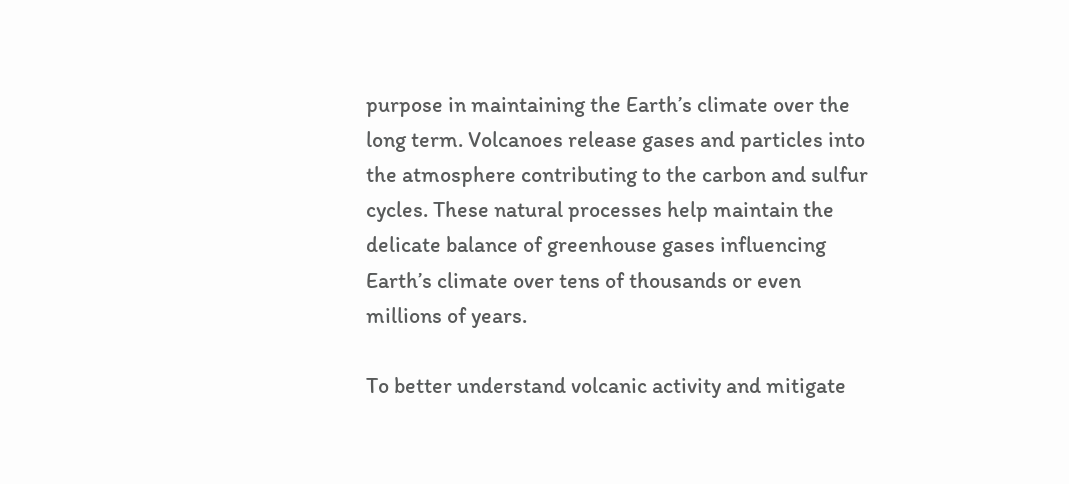purpose in maintaining the Earth’s climate over the long term. Volcanoes release gases and particles into the atmosphere contributing to the carbon and sulfur cycles. These natural processes help maintain the delicate balance of greenhouse gases influencing Earth’s climate over tens of thousands or even millions of years.

To better understand volcanic activity and mitigate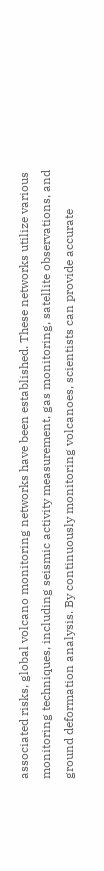associated risks, global volcano monitoring networks have been established. These networks utilize various monitoring techniques, including seismic activity measurement, gas monitoring, satellite observations, and ground deformation analysis. By continuously monitoring volcanoes, scientists can provide accurate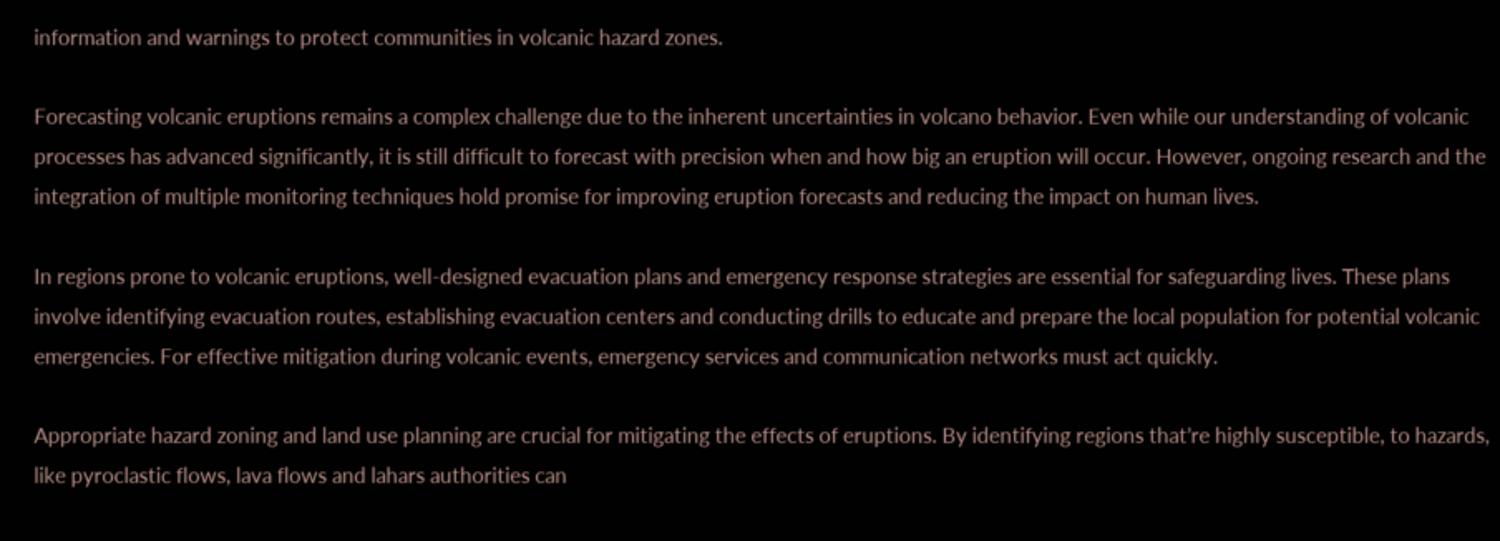information and warnings to protect communities in volcanic hazard zones.

Forecasting volcanic eruptions remains a complex challenge due to the inherent uncertainties in volcano behavior. Even while our understanding of volcanic processes has advanced significantly, it is still difficult to forecast with precision when and how big an eruption will occur. However, ongoing research and the integration of multiple monitoring techniques hold promise for improving eruption forecasts and reducing the impact on human lives.

In regions prone to volcanic eruptions, well-designed evacuation plans and emergency response strategies are essential for safeguarding lives. These plans involve identifying evacuation routes, establishing evacuation centers and conducting drills to educate and prepare the local population for potential volcanic emergencies. For effective mitigation during volcanic events, emergency services and communication networks must act quickly.

Appropriate hazard zoning and land use planning are crucial for mitigating the effects of eruptions. By identifying regions that’re highly susceptible, to hazards, like pyroclastic flows, lava flows and lahars authorities can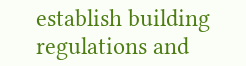establish building regulations and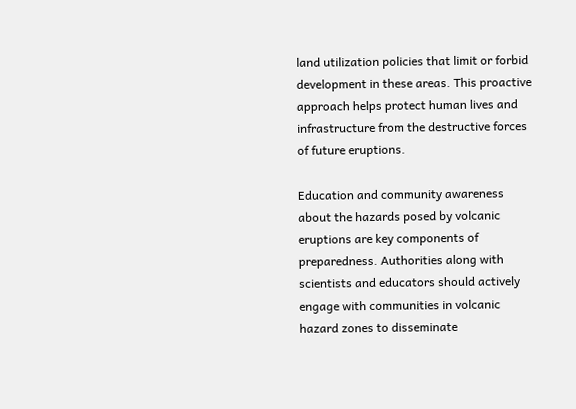land utilization policies that limit or forbid development in these areas. This proactive approach helps protect human lives and infrastructure from the destructive forces of future eruptions.

Education and community awareness about the hazards posed by volcanic eruptions are key components of preparedness. Authorities along with scientists and educators should actively engage with communities in volcanic hazard zones to disseminate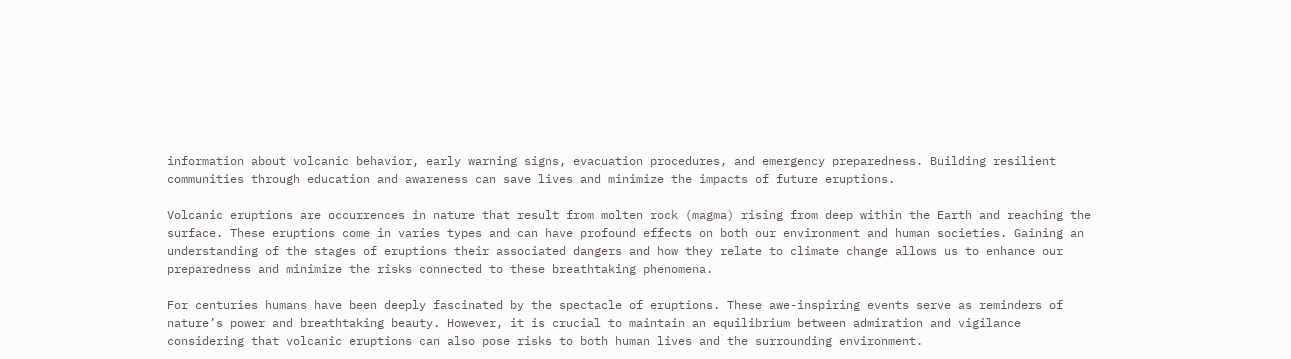information about volcanic behavior, early warning signs, evacuation procedures, and emergency preparedness. Building resilient communities through education and awareness can save lives and minimize the impacts of future eruptions.

Volcanic eruptions are occurrences in nature that result from molten rock (magma) rising from deep within the Earth and reaching the surface. These eruptions come in varies types and can have profound effects on both our environment and human societies. Gaining an understanding of the stages of eruptions their associated dangers and how they relate to climate change allows us to enhance our preparedness and minimize the risks connected to these breathtaking phenomena.

For centuries humans have been deeply fascinated by the spectacle of eruptions. These awe-inspiring events serve as reminders of nature’s power and breathtaking beauty. However, it is crucial to maintain an equilibrium between admiration and vigilance considering that volcanic eruptions can also pose risks to both human lives and the surrounding environment.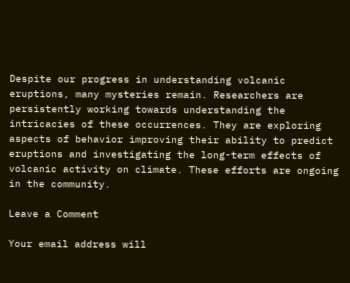Despite our progress in understanding volcanic eruptions, many mysteries remain. Researchers are persistently working towards understanding the intricacies of these occurrences. They are exploring aspects of behavior improving their ability to predict eruptions and investigating the long-term effects of volcanic activity on climate. These efforts are ongoing in the community.

Leave a Comment

Your email address will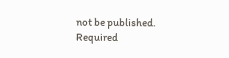not be published. Required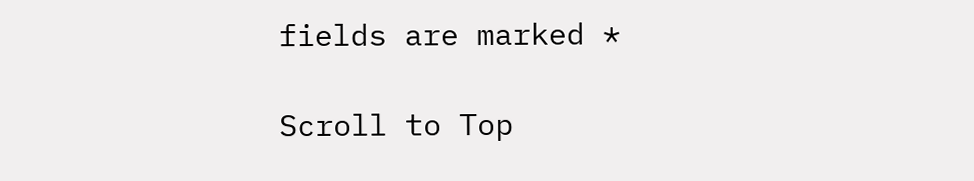fields are marked *

Scroll to Top